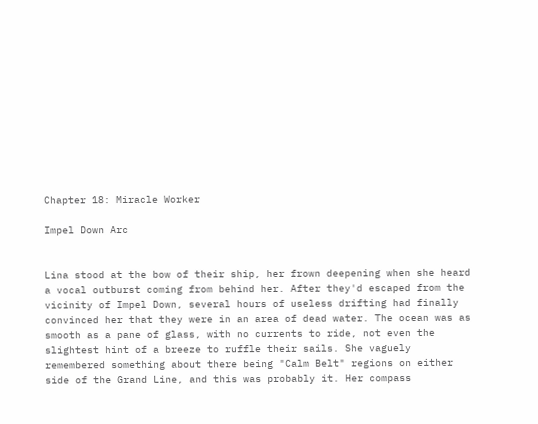Chapter 18: Miracle Worker

Impel Down Arc


Lina stood at the bow of their ship, her frown deepening when she heard a vocal outburst coming from behind her. After they'd escaped from the vicinity of Impel Down, several hours of useless drifting had finally convinced her that they were in an area of dead water. The ocean was as smooth as a pane of glass, with no currents to ride, not even the slightest hint of a breeze to ruffle their sails. She vaguely remembered something about there being "Calm Belt" regions on either side of the Grand Line, and this was probably it. Her compass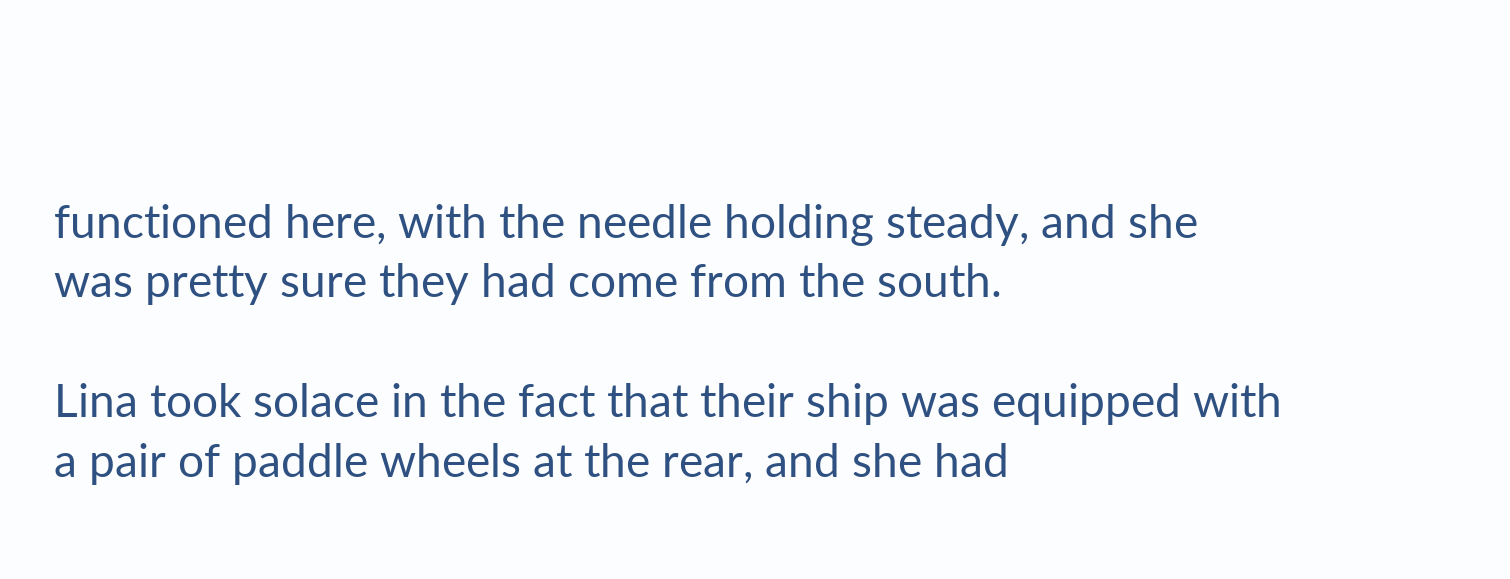functioned here, with the needle holding steady, and she was pretty sure they had come from the south.

Lina took solace in the fact that their ship was equipped with a pair of paddle wheels at the rear, and she had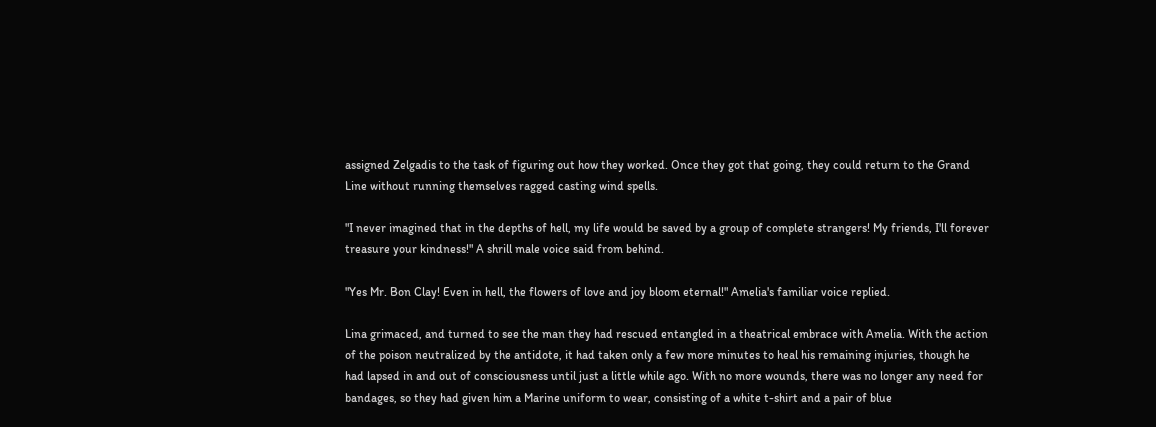assigned Zelgadis to the task of figuring out how they worked. Once they got that going, they could return to the Grand Line without running themselves ragged casting wind spells.

"I never imagined that in the depths of hell, my life would be saved by a group of complete strangers! My friends, I'll forever treasure your kindness!" A shrill male voice said from behind.

"Yes Mr. Bon Clay! Even in hell, the flowers of love and joy bloom eternal!" Amelia's familiar voice replied.

Lina grimaced, and turned to see the man they had rescued entangled in a theatrical embrace with Amelia. With the action of the poison neutralized by the antidote, it had taken only a few more minutes to heal his remaining injuries, though he had lapsed in and out of consciousness until just a little while ago. With no more wounds, there was no longer any need for bandages, so they had given him a Marine uniform to wear, consisting of a white t-shirt and a pair of blue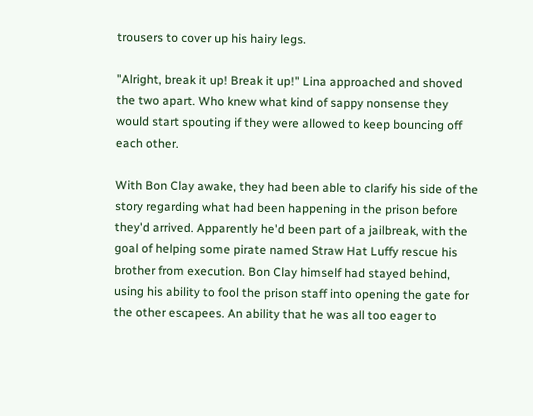trousers to cover up his hairy legs.

"Alright, break it up! Break it up!" Lina approached and shoved the two apart. Who knew what kind of sappy nonsense they would start spouting if they were allowed to keep bouncing off each other.

With Bon Clay awake, they had been able to clarify his side of the story regarding what had been happening in the prison before they'd arrived. Apparently he'd been part of a jailbreak, with the goal of helping some pirate named Straw Hat Luffy rescue his brother from execution. Bon Clay himself had stayed behind, using his ability to fool the prison staff into opening the gate for the other escapees. An ability that he was all too eager to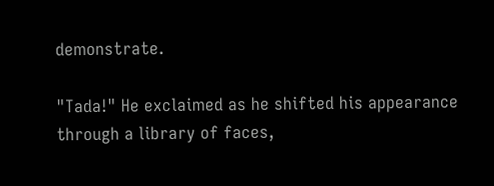demonstrate.

"Tada!" He exclaimed as he shifted his appearance through a library of faces,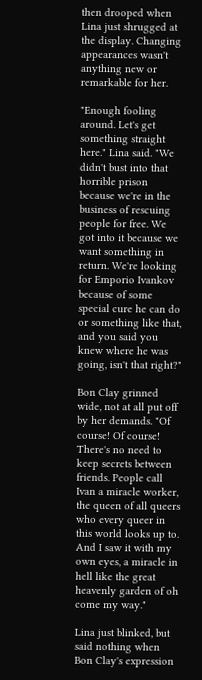then drooped when Lina just shrugged at the display. Changing appearances wasn't anything new or remarkable for her.

"Enough fooling around. Let's get something straight here." Lina said. "We didn't bust into that horrible prison because we're in the business of rescuing people for free. We got into it because we want something in return. We're looking for Emporio Ivankov because of some special cure he can do or something like that, and you said you knew where he was going, isn't that right?"

Bon Clay grinned wide, not at all put off by her demands. "Of course! Of course! There's no need to keep secrets between friends. People call Ivan a miracle worker, the queen of all queers who every queer in this world looks up to. And I saw it with my own eyes, a miracle in hell like the great heavenly garden of oh come my way."

Lina just blinked, but said nothing when Bon Clay's expression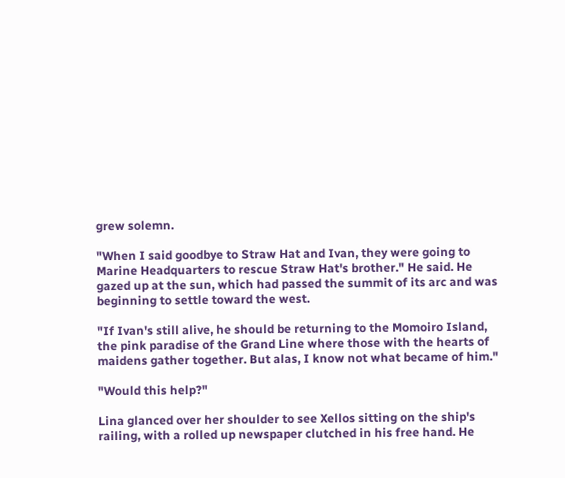grew solemn.

"When I said goodbye to Straw Hat and Ivan, they were going to Marine Headquarters to rescue Straw Hat's brother." He said. He gazed up at the sun, which had passed the summit of its arc and was beginning to settle toward the west.

"If Ivan's still alive, he should be returning to the Momoiro Island, the pink paradise of the Grand Line where those with the hearts of maidens gather together. But alas, I know not what became of him."

"Would this help?"

Lina glanced over her shoulder to see Xellos sitting on the ship's railing, with a rolled up newspaper clutched in his free hand. He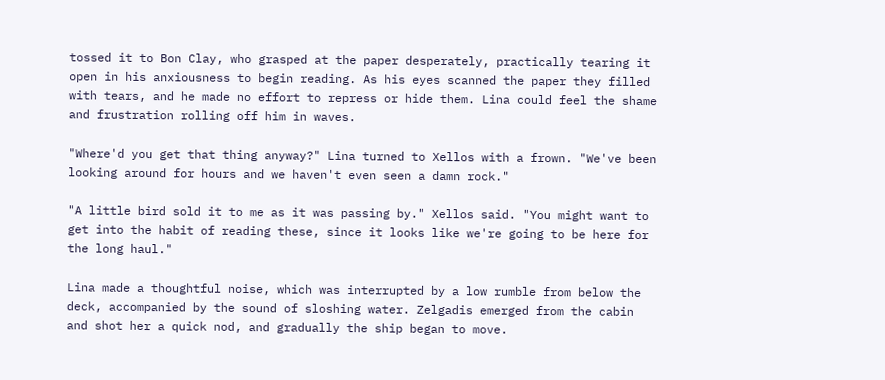tossed it to Bon Clay, who grasped at the paper desperately, practically tearing it open in his anxiousness to begin reading. As his eyes scanned the paper they filled with tears, and he made no effort to repress or hide them. Lina could feel the shame and frustration rolling off him in waves.

"Where'd you get that thing anyway?" Lina turned to Xellos with a frown. "We've been looking around for hours and we haven't even seen a damn rock."

"A little bird sold it to me as it was passing by." Xellos said. "You might want to get into the habit of reading these, since it looks like we're going to be here for the long haul."

Lina made a thoughtful noise, which was interrupted by a low rumble from below the deck, accompanied by the sound of sloshing water. Zelgadis emerged from the cabin and shot her a quick nod, and gradually the ship began to move.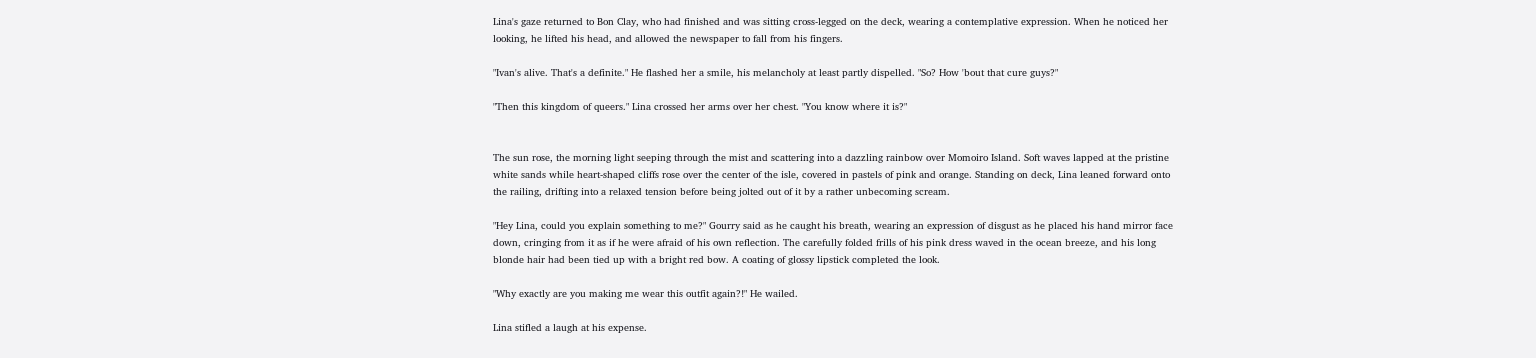Lina's gaze returned to Bon Clay, who had finished and was sitting cross-legged on the deck, wearing a contemplative expression. When he noticed her looking, he lifted his head, and allowed the newspaper to fall from his fingers.

"Ivan's alive. That's a definite." He flashed her a smile, his melancholy at least partly dispelled. "So? How 'bout that cure guys?"

"Then this kingdom of queers." Lina crossed her arms over her chest. "You know where it is?"


The sun rose, the morning light seeping through the mist and scattering into a dazzling rainbow over Momoiro Island. Soft waves lapped at the pristine white sands while heart-shaped cliffs rose over the center of the isle, covered in pastels of pink and orange. Standing on deck, Lina leaned forward onto the railing, drifting into a relaxed tension before being jolted out of it by a rather unbecoming scream.

"Hey Lina, could you explain something to me?" Gourry said as he caught his breath, wearing an expression of disgust as he placed his hand mirror face down, cringing from it as if he were afraid of his own reflection. The carefully folded frills of his pink dress waved in the ocean breeze, and his long blonde hair had been tied up with a bright red bow. A coating of glossy lipstick completed the look.

"Why exactly are you making me wear this outfit again?!" He wailed.

Lina stifled a laugh at his expense.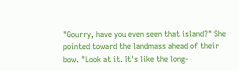"Gourry, have you even seen that island?" She pointed toward the landmass ahead of their bow. "Look at it. It's like the long-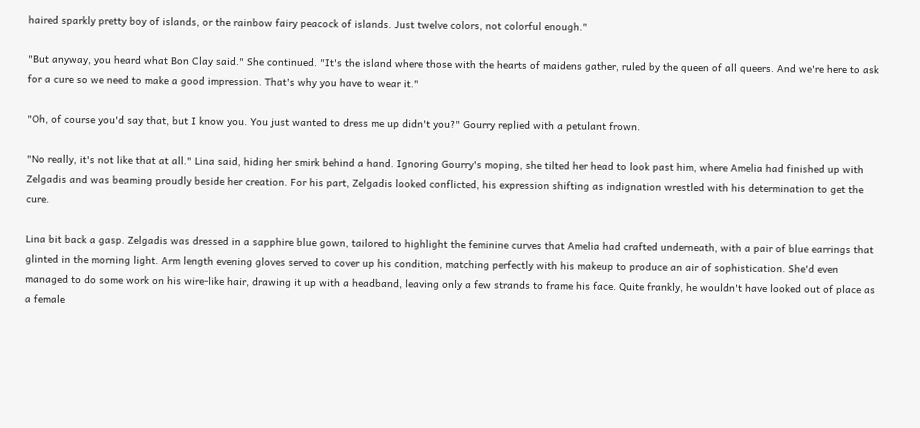haired sparkly pretty boy of islands, or the rainbow fairy peacock of islands. Just twelve colors, not colorful enough."

"But anyway, you heard what Bon Clay said." She continued. "It's the island where those with the hearts of maidens gather, ruled by the queen of all queers. And we're here to ask for a cure so we need to make a good impression. That's why you have to wear it."

"Oh, of course you'd say that, but I know you. You just wanted to dress me up didn't you?" Gourry replied with a petulant frown.

"No really, it's not like that at all." Lina said, hiding her smirk behind a hand. Ignoring Gourry's moping, she tilted her head to look past him, where Amelia had finished up with Zelgadis and was beaming proudly beside her creation. For his part, Zelgadis looked conflicted, his expression shifting as indignation wrestled with his determination to get the cure.

Lina bit back a gasp. Zelgadis was dressed in a sapphire blue gown, tailored to highlight the feminine curves that Amelia had crafted underneath, with a pair of blue earrings that glinted in the morning light. Arm length evening gloves served to cover up his condition, matching perfectly with his makeup to produce an air of sophistication. She'd even managed to do some work on his wire-like hair, drawing it up with a headband, leaving only a few strands to frame his face. Quite frankly, he wouldn't have looked out of place as a female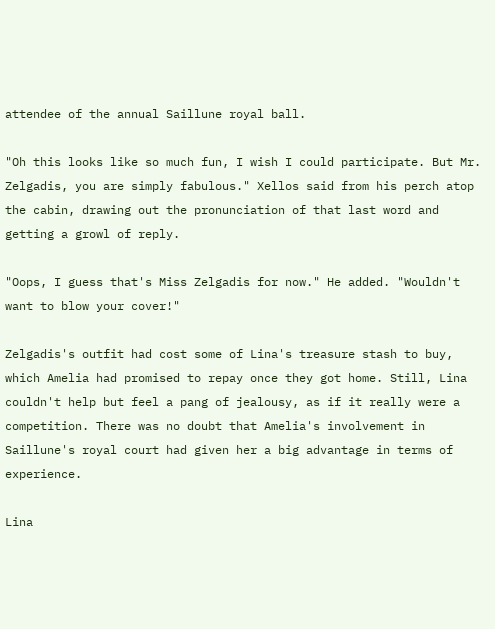attendee of the annual Saillune royal ball.

"Oh this looks like so much fun, I wish I could participate. But Mr. Zelgadis, you are simply fabulous." Xellos said from his perch atop the cabin, drawing out the pronunciation of that last word and getting a growl of reply.

"Oops, I guess that's Miss Zelgadis for now." He added. "Wouldn't want to blow your cover!"

Zelgadis's outfit had cost some of Lina's treasure stash to buy, which Amelia had promised to repay once they got home. Still, Lina couldn't help but feel a pang of jealousy, as if it really were a competition. There was no doubt that Amelia's involvement in Saillune's royal court had given her a big advantage in terms of experience.

Lina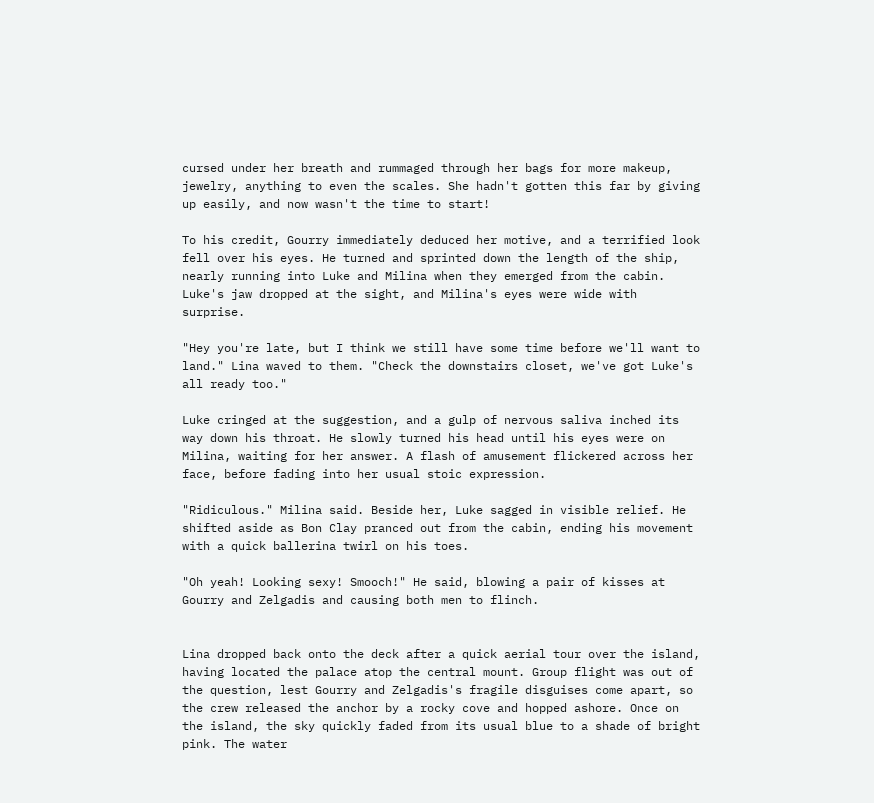cursed under her breath and rummaged through her bags for more makeup, jewelry, anything to even the scales. She hadn't gotten this far by giving up easily, and now wasn't the time to start!

To his credit, Gourry immediately deduced her motive, and a terrified look fell over his eyes. He turned and sprinted down the length of the ship, nearly running into Luke and Milina when they emerged from the cabin. Luke's jaw dropped at the sight, and Milina's eyes were wide with surprise.

"Hey you're late, but I think we still have some time before we'll want to land." Lina waved to them. "Check the downstairs closet, we've got Luke's all ready too."

Luke cringed at the suggestion, and a gulp of nervous saliva inched its way down his throat. He slowly turned his head until his eyes were on Milina, waiting for her answer. A flash of amusement flickered across her face, before fading into her usual stoic expression.

"Ridiculous." Milina said. Beside her, Luke sagged in visible relief. He shifted aside as Bon Clay pranced out from the cabin, ending his movement with a quick ballerina twirl on his toes.

"Oh yeah! Looking sexy! Smooch!" He said, blowing a pair of kisses at Gourry and Zelgadis and causing both men to flinch.


Lina dropped back onto the deck after a quick aerial tour over the island, having located the palace atop the central mount. Group flight was out of the question, lest Gourry and Zelgadis's fragile disguises come apart, so the crew released the anchor by a rocky cove and hopped ashore. Once on the island, the sky quickly faded from its usual blue to a shade of bright pink. The water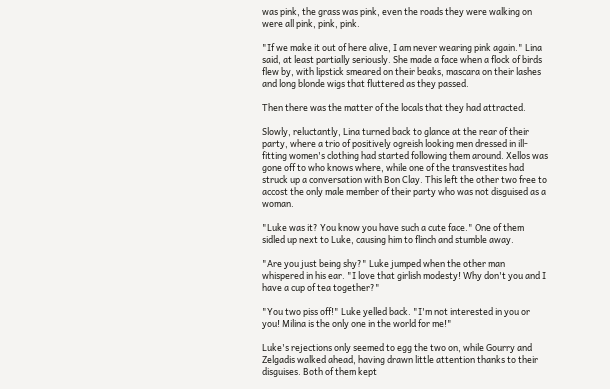was pink, the grass was pink, even the roads they were walking on were all pink, pink, pink.

"If we make it out of here alive, I am never wearing pink again." Lina said, at least partially seriously. She made a face when a flock of birds flew by, with lipstick smeared on their beaks, mascara on their lashes and long blonde wigs that fluttered as they passed.

Then there was the matter of the locals that they had attracted.

Slowly, reluctantly, Lina turned back to glance at the rear of their party, where a trio of positively ogreish looking men dressed in ill-fitting women's clothing had started following them around. Xellos was gone off to who knows where, while one of the transvestites had struck up a conversation with Bon Clay. This left the other two free to accost the only male member of their party who was not disguised as a woman.

"Luke was it? You know you have such a cute face." One of them sidled up next to Luke, causing him to flinch and stumble away.

"Are you just being shy?" Luke jumped when the other man whispered in his ear. "I love that girlish modesty! Why don't you and I have a cup of tea together?"

"You two piss off!" Luke yelled back. "I'm not interested in you or you! Milina is the only one in the world for me!"

Luke's rejections only seemed to egg the two on, while Gourry and Zelgadis walked ahead, having drawn little attention thanks to their disguises. Both of them kept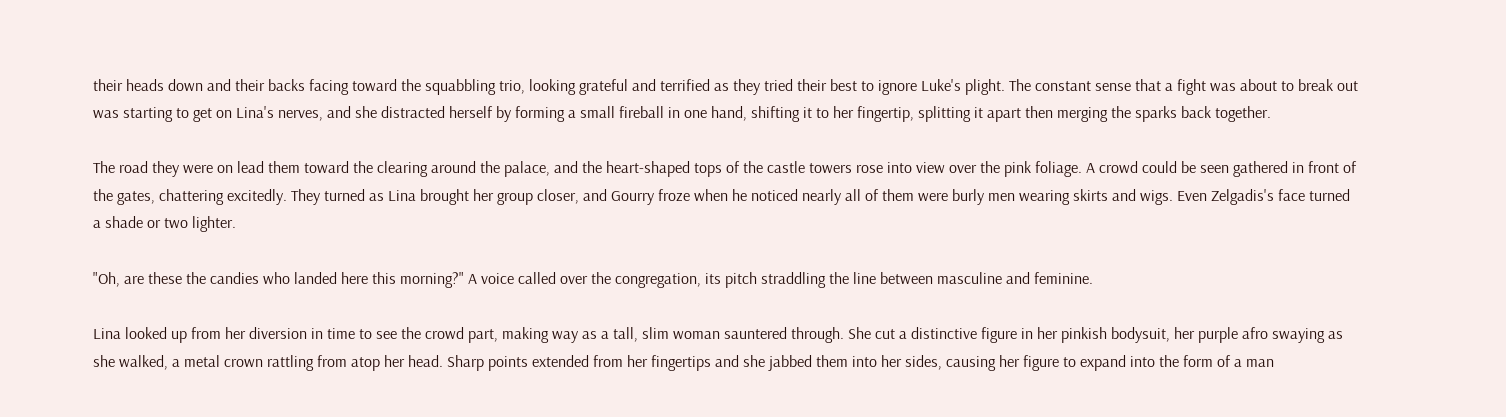their heads down and their backs facing toward the squabbling trio, looking grateful and terrified as they tried their best to ignore Luke's plight. The constant sense that a fight was about to break out was starting to get on Lina's nerves, and she distracted herself by forming a small fireball in one hand, shifting it to her fingertip, splitting it apart then merging the sparks back together.

The road they were on lead them toward the clearing around the palace, and the heart-shaped tops of the castle towers rose into view over the pink foliage. A crowd could be seen gathered in front of the gates, chattering excitedly. They turned as Lina brought her group closer, and Gourry froze when he noticed nearly all of them were burly men wearing skirts and wigs. Even Zelgadis's face turned a shade or two lighter.

"Oh, are these the candies who landed here this morning?" A voice called over the congregation, its pitch straddling the line between masculine and feminine.

Lina looked up from her diversion in time to see the crowd part, making way as a tall, slim woman sauntered through. She cut a distinctive figure in her pinkish bodysuit, her purple afro swaying as she walked, a metal crown rattling from atop her head. Sharp points extended from her fingertips and she jabbed them into her sides, causing her figure to expand into the form of a man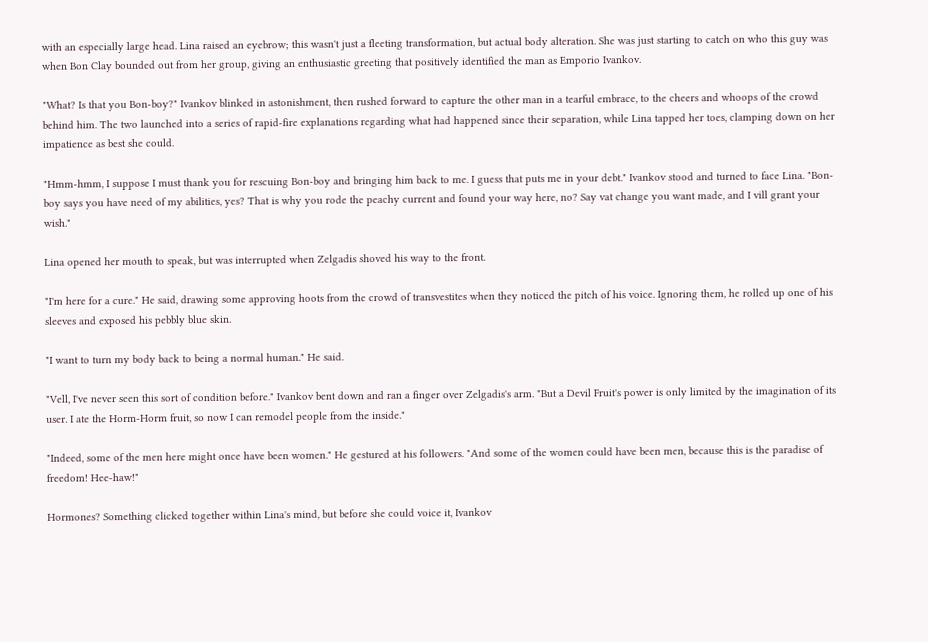with an especially large head. Lina raised an eyebrow; this wasn't just a fleeting transformation, but actual body alteration. She was just starting to catch on who this guy was when Bon Clay bounded out from her group, giving an enthusiastic greeting that positively identified the man as Emporio Ivankov.

"What? Is that you Bon-boy?" Ivankov blinked in astonishment, then rushed forward to capture the other man in a tearful embrace, to the cheers and whoops of the crowd behind him. The two launched into a series of rapid-fire explanations regarding what had happened since their separation, while Lina tapped her toes, clamping down on her impatience as best she could.

"Hmm-hmm, I suppose I must thank you for rescuing Bon-boy and bringing him back to me. I guess that puts me in your debt." Ivankov stood and turned to face Lina. "Bon-boy says you have need of my abilities, yes? That is why you rode the peachy current and found your way here, no? Say vat change you want made, and I vill grant your wish."

Lina opened her mouth to speak, but was interrupted when Zelgadis shoved his way to the front.

"I'm here for a cure." He said, drawing some approving hoots from the crowd of transvestites when they noticed the pitch of his voice. Ignoring them, he rolled up one of his sleeves and exposed his pebbly blue skin.

"I want to turn my body back to being a normal human." He said.

"Vell, I've never seen this sort of condition before." Ivankov bent down and ran a finger over Zelgadis's arm. "But a Devil Fruit's power is only limited by the imagination of its user. I ate the Horm-Horm fruit, so now I can remodel people from the inside."

"Indeed, some of the men here might once have been women." He gestured at his followers. "And some of the women could have been men, because this is the paradise of freedom! Hee-haw!"

Hormones? Something clicked together within Lina's mind, but before she could voice it, Ivankov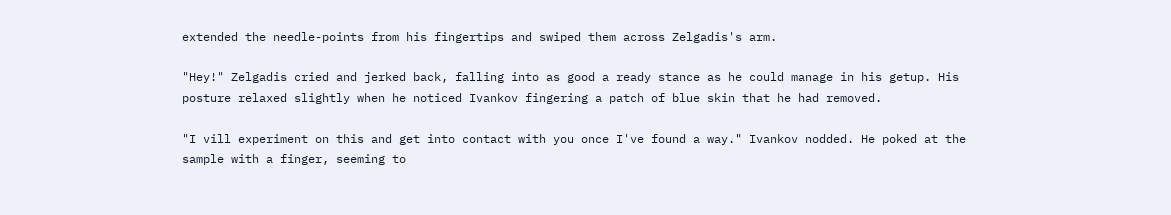extended the needle-points from his fingertips and swiped them across Zelgadis's arm.

"Hey!" Zelgadis cried and jerked back, falling into as good a ready stance as he could manage in his getup. His posture relaxed slightly when he noticed Ivankov fingering a patch of blue skin that he had removed.

"I vill experiment on this and get into contact with you once I've found a way." Ivankov nodded. He poked at the sample with a finger, seeming to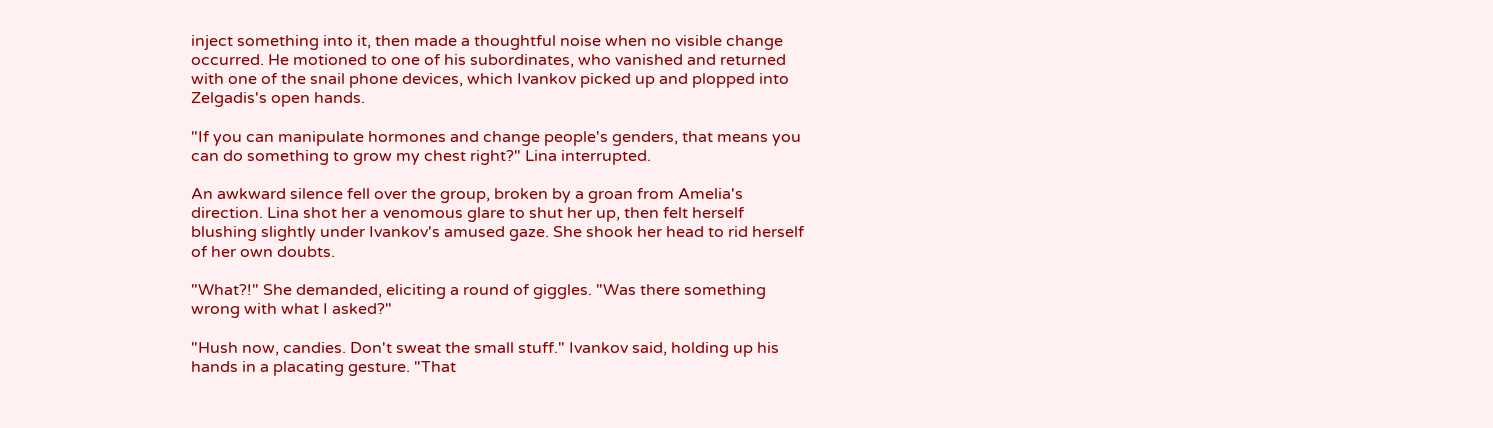inject something into it, then made a thoughtful noise when no visible change occurred. He motioned to one of his subordinates, who vanished and returned with one of the snail phone devices, which Ivankov picked up and plopped into Zelgadis's open hands.

"If you can manipulate hormones and change people's genders, that means you can do something to grow my chest right?" Lina interrupted.

An awkward silence fell over the group, broken by a groan from Amelia's direction. Lina shot her a venomous glare to shut her up, then felt herself blushing slightly under Ivankov's amused gaze. She shook her head to rid herself of her own doubts.

"What?!" She demanded, eliciting a round of giggles. "Was there something wrong with what I asked?"

"Hush now, candies. Don't sweat the small stuff." Ivankov said, holding up his hands in a placating gesture. "That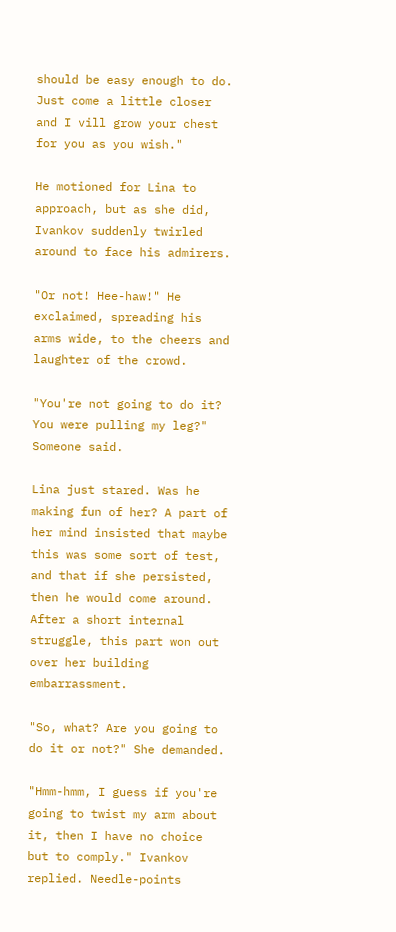should be easy enough to do. Just come a little closer and I vill grow your chest for you as you wish."

He motioned for Lina to approach, but as she did, Ivankov suddenly twirled around to face his admirers.

"Or not! Hee-haw!" He exclaimed, spreading his arms wide, to the cheers and laughter of the crowd.

"You're not going to do it? You were pulling my leg?" Someone said.

Lina just stared. Was he making fun of her? A part of her mind insisted that maybe this was some sort of test, and that if she persisted, then he would come around. After a short internal struggle, this part won out over her building embarrassment.

"So, what? Are you going to do it or not?" She demanded.

"Hmm-hmm, I guess if you're going to twist my arm about it, then I have no choice but to comply." Ivankov replied. Needle-points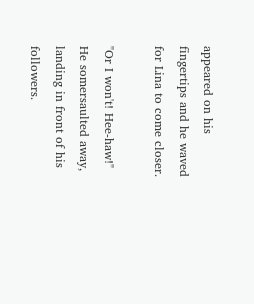appeared on his fingertips and he waved for Lina to come closer.

"Or I won't! Hee-haw!" He somersaulted away, landing in front of his followers.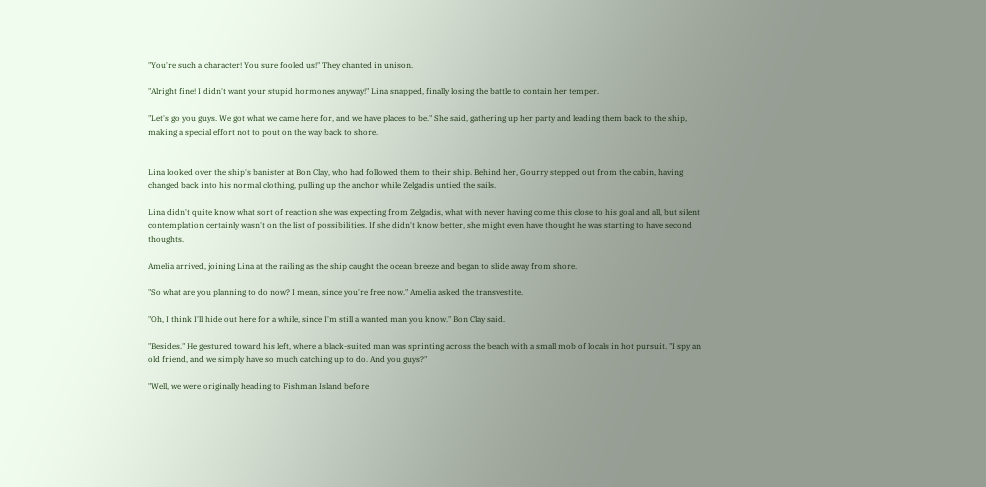"You're such a character! You sure fooled us!" They chanted in unison.

"Alright fine! I didn't want your stupid hormones anyway!" Lina snapped, finally losing the battle to contain her temper.

"Let's go you guys. We got what we came here for, and we have places to be." She said, gathering up her party and leading them back to the ship, making a special effort not to pout on the way back to shore.


Lina looked over the ship's banister at Bon Clay, who had followed them to their ship. Behind her, Gourry stepped out from the cabin, having changed back into his normal clothing, pulling up the anchor while Zelgadis untied the sails.

Lina didn't quite know what sort of reaction she was expecting from Zelgadis, what with never having come this close to his goal and all, but silent contemplation certainly wasn't on the list of possibilities. If she didn't know better, she might even have thought he was starting to have second thoughts.

Amelia arrived, joining Lina at the railing as the ship caught the ocean breeze and began to slide away from shore.

"So what are you planning to do now? I mean, since you're free now." Amelia asked the transvestite.

"Oh, I think I'll hide out here for a while, since I'm still a wanted man you know." Bon Clay said.

"Besides." He gestured toward his left, where a black-suited man was sprinting across the beach with a small mob of locals in hot pursuit. "I spy an old friend, and we simply have so much catching up to do. And you guys?"

"Well, we were originally heading to Fishman Island before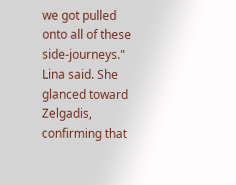we got pulled onto all of these side-journeys." Lina said. She glanced toward Zelgadis, confirming that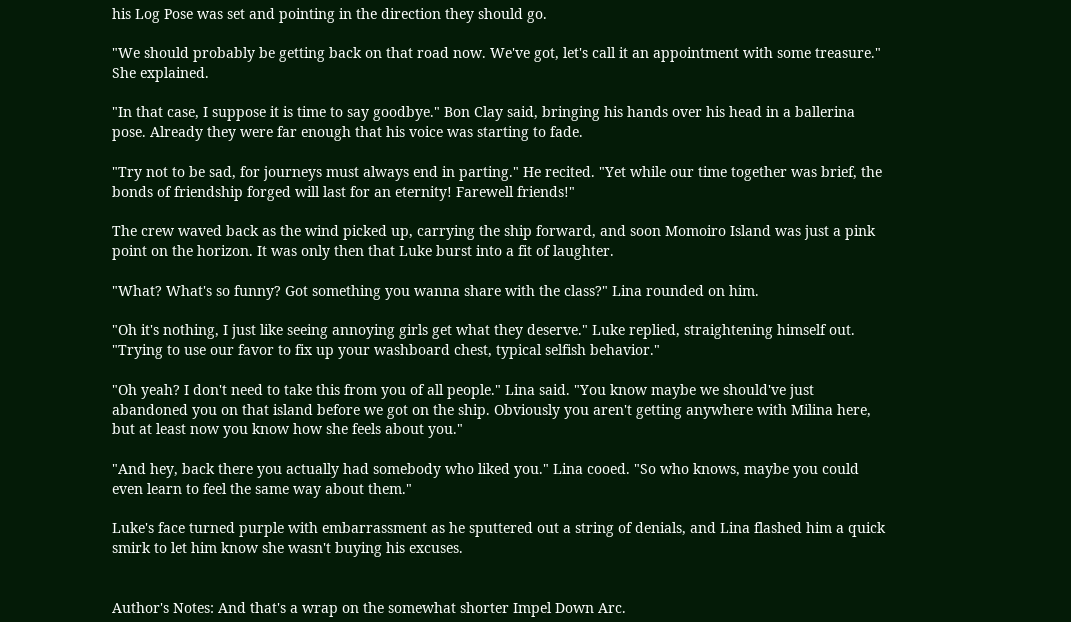his Log Pose was set and pointing in the direction they should go.

"We should probably be getting back on that road now. We've got, let's call it an appointment with some treasure." She explained.

"In that case, I suppose it is time to say goodbye." Bon Clay said, bringing his hands over his head in a ballerina pose. Already they were far enough that his voice was starting to fade.

"Try not to be sad, for journeys must always end in parting." He recited. "Yet while our time together was brief, the bonds of friendship forged will last for an eternity! Farewell friends!"

The crew waved back as the wind picked up, carrying the ship forward, and soon Momoiro Island was just a pink point on the horizon. It was only then that Luke burst into a fit of laughter.

"What? What's so funny? Got something you wanna share with the class?" Lina rounded on him.

"Oh it's nothing, I just like seeing annoying girls get what they deserve." Luke replied, straightening himself out. "Trying to use our favor to fix up your washboard chest, typical selfish behavior."

"Oh yeah? I don't need to take this from you of all people." Lina said. "You know maybe we should've just abandoned you on that island before we got on the ship. Obviously you aren't getting anywhere with Milina here, but at least now you know how she feels about you."

"And hey, back there you actually had somebody who liked you." Lina cooed. "So who knows, maybe you could even learn to feel the same way about them."

Luke's face turned purple with embarrassment as he sputtered out a string of denials, and Lina flashed him a quick smirk to let him know she wasn't buying his excuses.


Author's Notes: And that's a wrap on the somewhat shorter Impel Down Arc.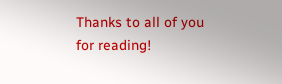Thanks to all of you for reading!